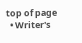top of page
  • Writer's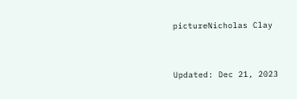pictureNicholas Clay


Updated: Dec 21, 2023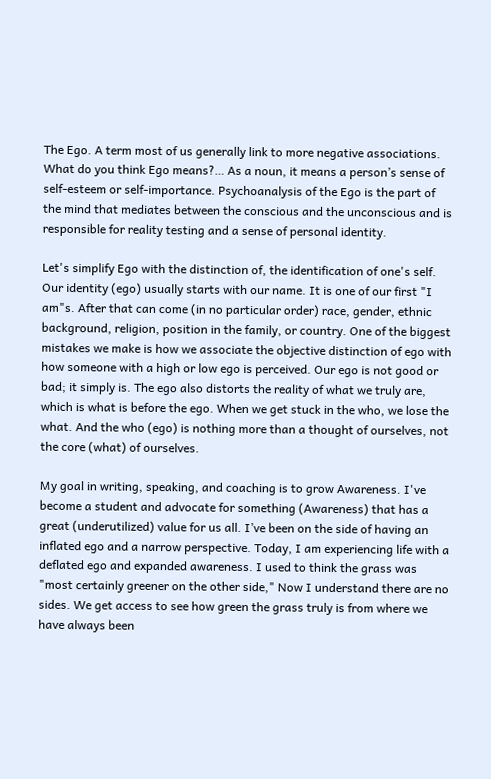The Ego. A term most of us generally link to more negative associations. What do you think Ego means?… As a noun, it means a person’s sense of self-esteem or self-importance. Psychoanalysis of the Ego is the part of the mind that mediates between the conscious and the unconscious and is responsible for reality testing and a sense of personal identity.

Let's simplify Ego with the distinction of, the identification of one's self. Our identity (ego) usually starts with our name. It is one of our first "I am"s. After that can come (in no particular order) race, gender, ethnic background, religion, position in the family, or country. One of the biggest mistakes we make is how we associate the objective distinction of ego with how someone with a high or low ego is perceived. Our ego is not good or bad; it simply is. The ego also distorts the reality of what we truly are, which is what is before the ego. When we get stuck in the who, we lose the what. And the who (ego) is nothing more than a thought of ourselves, not the core (what) of ourselves.

My goal in writing, speaking, and coaching is to grow Awareness. I've become a student and advocate for something (Awareness) that has a great (underutilized) value for us all. I’ve been on the side of having an inflated ego and a narrow perspective. Today, I am experiencing life with a deflated ego and expanded awareness. I used to think the grass was "most certainly greener on the other side," Now I understand there are no sides. We get access to see how green the grass truly is from where we have always been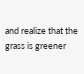and realize that the grass is greener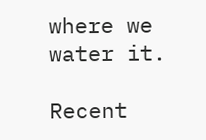where we water it.

Recent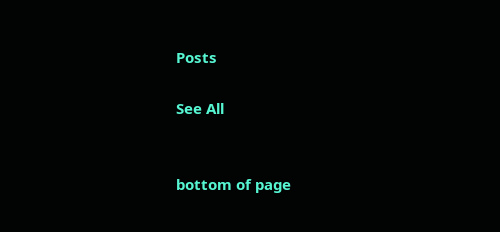Posts

See All


bottom of page